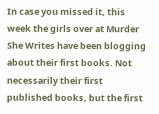In case you missed it, this week the girls over at Murder She Writes have been blogging about their first books. Not necessarily their first published books, but the first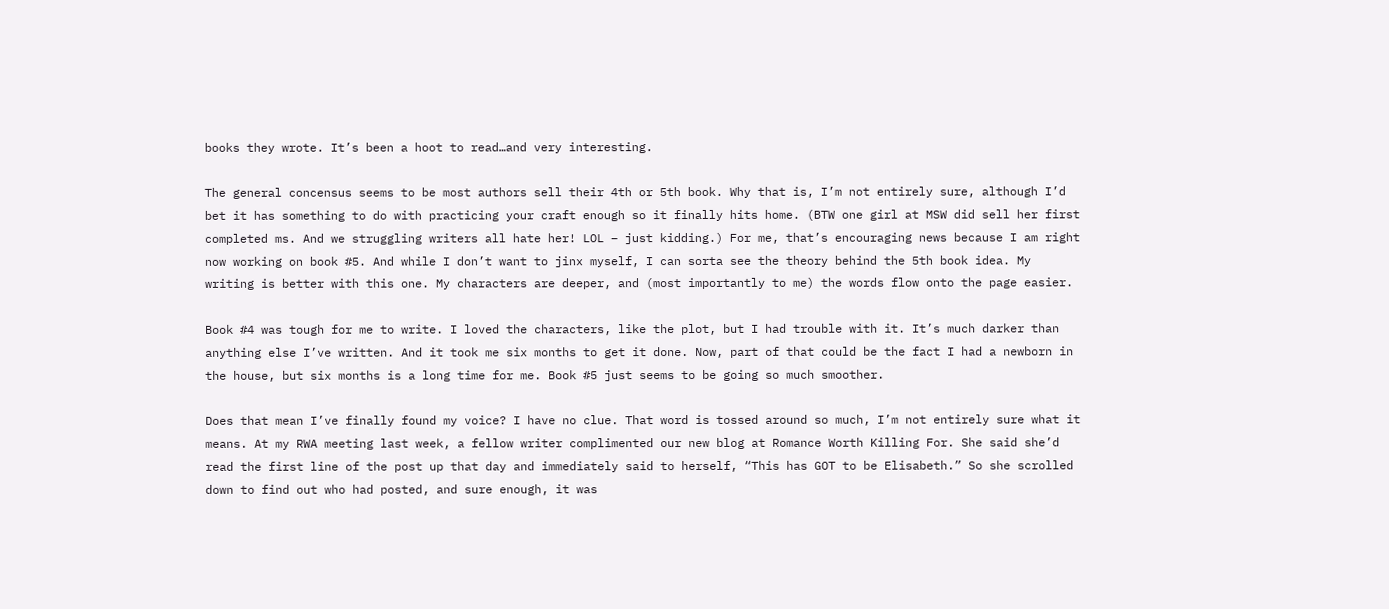books they wrote. It’s been a hoot to read…and very interesting.

The general concensus seems to be most authors sell their 4th or 5th book. Why that is, I’m not entirely sure, although I’d bet it has something to do with practicing your craft enough so it finally hits home. (BTW one girl at MSW did sell her first completed ms. And we struggling writers all hate her! LOL – just kidding.) For me, that’s encouraging news because I am right now working on book #5. And while I don’t want to jinx myself, I can sorta see the theory behind the 5th book idea. My writing is better with this one. My characters are deeper, and (most importantly to me) the words flow onto the page easier.

Book #4 was tough for me to write. I loved the characters, like the plot, but I had trouble with it. It’s much darker than anything else I’ve written. And it took me six months to get it done. Now, part of that could be the fact I had a newborn in the house, but six months is a long time for me. Book #5 just seems to be going so much smoother.

Does that mean I’ve finally found my voice? I have no clue. That word is tossed around so much, I’m not entirely sure what it means. At my RWA meeting last week, a fellow writer complimented our new blog at Romance Worth Killing For. She said she’d read the first line of the post up that day and immediately said to herself, “This has GOT to be Elisabeth.” So she scrolled down to find out who had posted, and sure enough, it was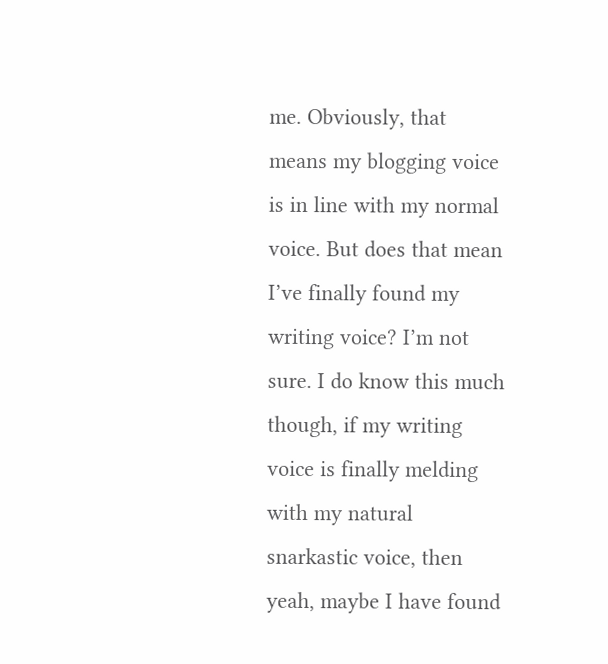me. Obviously, that means my blogging voice is in line with my normal voice. But does that mean I’ve finally found my writing voice? I’m not sure. I do know this much though, if my writing voice is finally melding with my natural snarkastic voice, then yeah, maybe I have found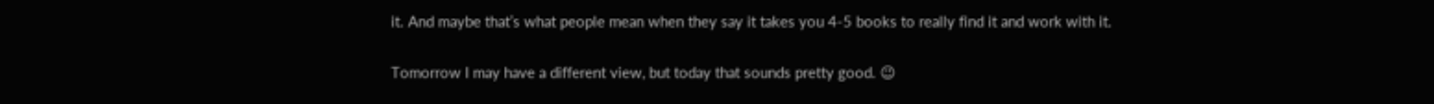it. And maybe that’s what people mean when they say it takes you 4-5 books to really find it and work with it.

Tomorrow I may have a different view, but today that sounds pretty good. 😉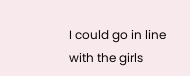I could go in line with the girls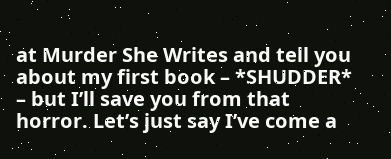at Murder She Writes and tell you about my first book – *SHUDDER* – but I’ll save you from that horror. Let’s just say I’ve come a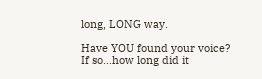long, LONG way.

Have YOU found your voice? If so…how long did it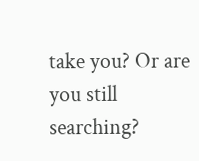take you? Or are you still searching?